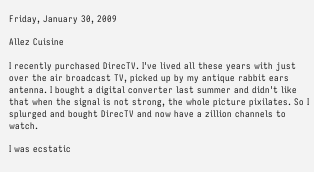Friday, January 30, 2009

Allez Cuisine

I recently purchased DirecTV. I've lived all these years with just over the air broadcast TV, picked up by my antique rabbit ears antenna. I bought a digital converter last summer and didn't like that when the signal is not strong, the whole picture pixilates. So I splurged and bought DirecTV and now have a zillion channels to watch.

I was ecstatic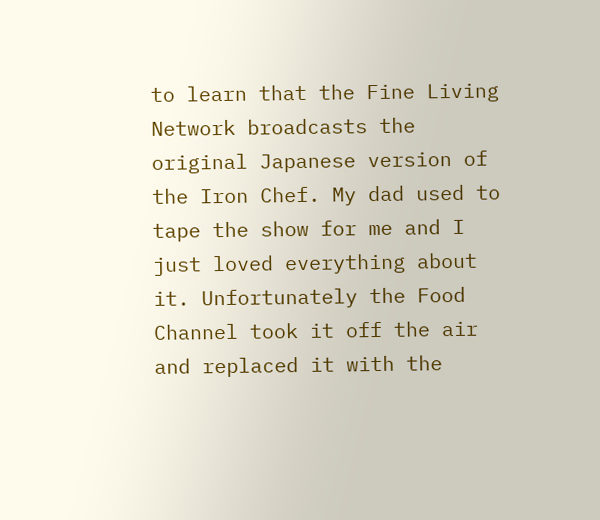to learn that the Fine Living Network broadcasts the original Japanese version of the Iron Chef. My dad used to tape the show for me and I just loved everything about it. Unfortunately the Food Channel took it off the air and replaced it with the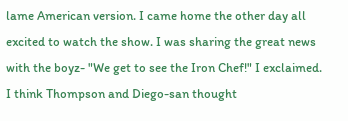lame American version. I came home the other day all excited to watch the show. I was sharing the great news with the boyz- "We get to see the Iron Chef!" I exclaimed. I think Thompson and Diego-san thought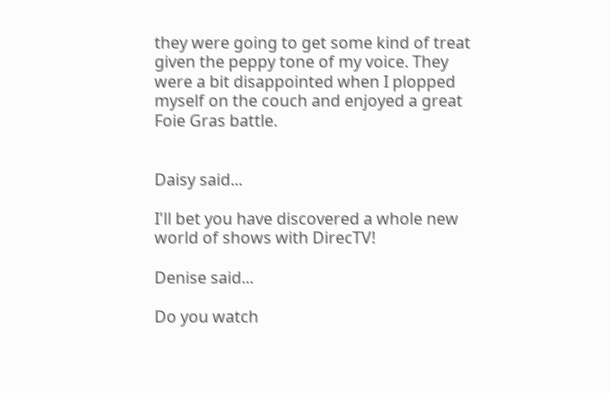they were going to get some kind of treat given the peppy tone of my voice. They were a bit disappointed when I plopped myself on the couch and enjoyed a great Foie Gras battle.


Daisy said...

I'll bet you have discovered a whole new world of shows with DirecTV!

Denise said...

Do you watch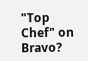"Top Chef" on Bravo?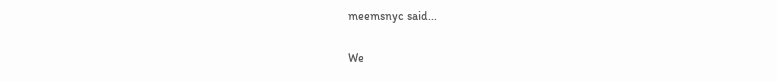meemsnyc said...

We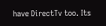have DirectTv too. Its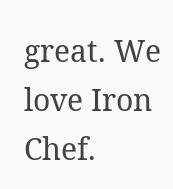great. We love Iron Chef.